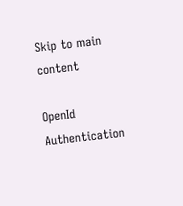Skip to main content

OpenId Authentication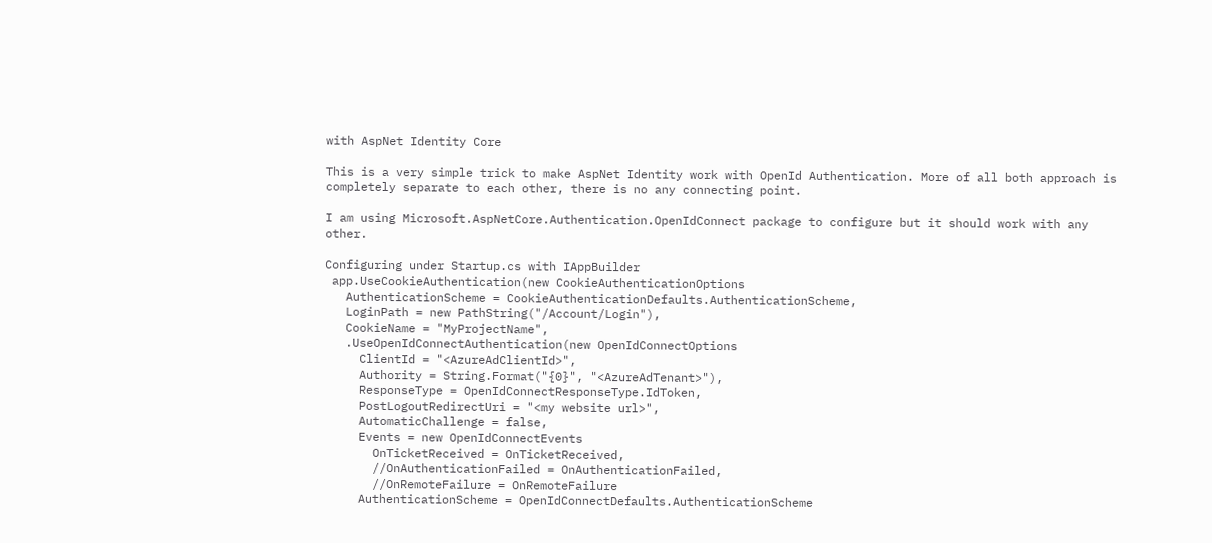with AspNet Identity Core

This is a very simple trick to make AspNet Identity work with OpenId Authentication. More of all both approach is completely separate to each other, there is no any connecting point.

I am using Microsoft.AspNetCore.Authentication.OpenIdConnect package to configure but it should work with any other.

Configuring under Startup.cs with IAppBuilder
 app.UseCookieAuthentication(new CookieAuthenticationOptions
   AuthenticationScheme = CookieAuthenticationDefaults.AuthenticationScheme,
   LoginPath = new PathString("/Account/Login"),
   CookieName = "MyProjectName",
   .UseOpenIdConnectAuthentication(new OpenIdConnectOptions
     ClientId = "<AzureAdClientId>",
     Authority = String.Format("{0}", "<AzureAdTenant>"),
     ResponseType = OpenIdConnectResponseType.IdToken,
     PostLogoutRedirectUri = "<my website url>",
     AutomaticChallenge = false,
     Events = new OpenIdConnectEvents
       OnTicketReceived = OnTicketReceived,
       //OnAuthenticationFailed = OnAuthenticationFailed,
       //OnRemoteFailure = OnRemoteFailure
     AuthenticationScheme = OpenIdConnectDefaults.AuthenticationScheme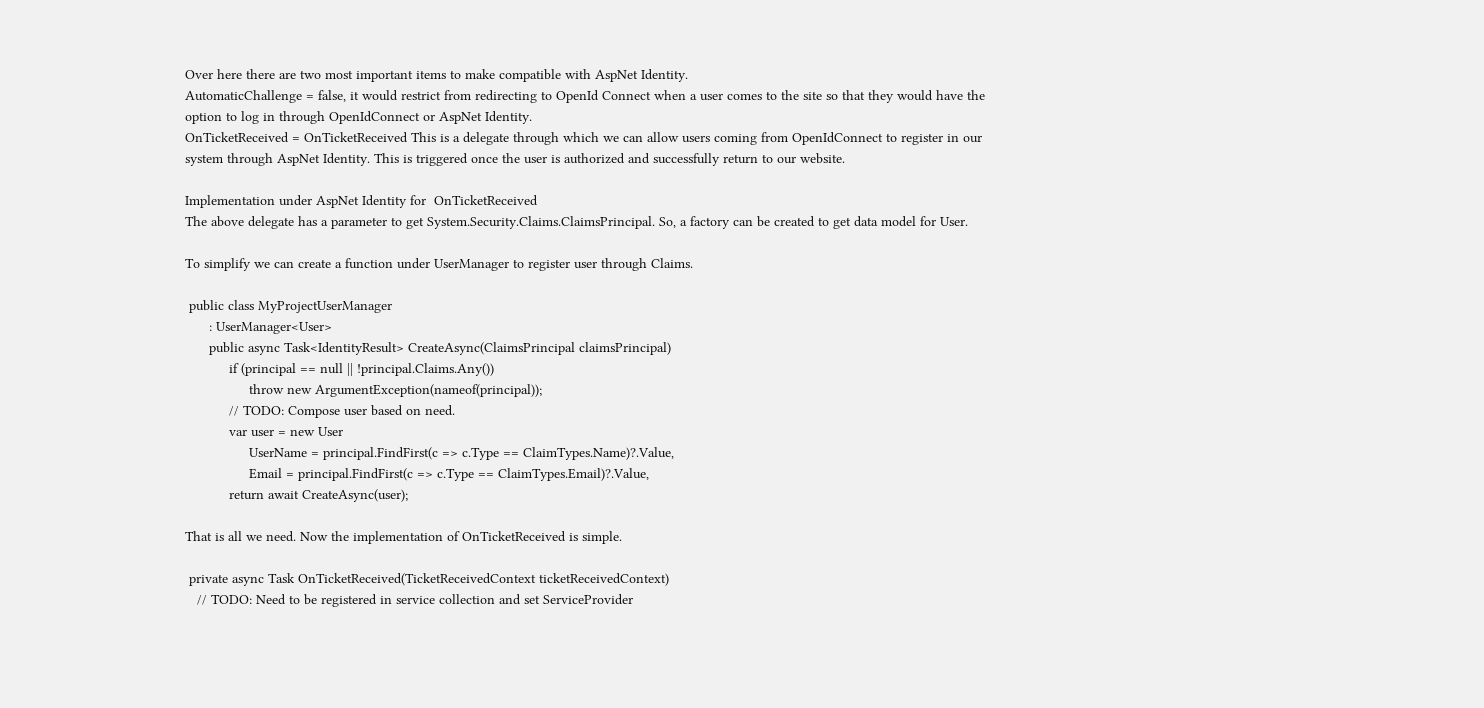Over here there are two most important items to make compatible with AspNet Identity.
AutomaticChallenge = false, it would restrict from redirecting to OpenId Connect when a user comes to the site so that they would have the option to log in through OpenIdConnect or AspNet Identity.
OnTicketReceived = OnTicketReceived This is a delegate through which we can allow users coming from OpenIdConnect to register in our system through AspNet Identity. This is triggered once the user is authorized and successfully return to our website.

Implementation under AspNet Identity for  OnTicketReceived
The above delegate has a parameter to get System.Security.Claims.ClaimsPrincipal. So, a factory can be created to get data model for User.

To simplify we can create a function under UserManager to register user through Claims.

 public class MyProjectUserManager
      : UserManager<User>
      public async Task<IdentityResult> CreateAsync(ClaimsPrincipal claimsPrincipal)
           if (principal == null || !principal.Claims.Any())
                throw new ArgumentException(nameof(principal));
           // TODO: Compose user based on need.
           var user = new User
                UserName = principal.FindFirst(c => c.Type == ClaimTypes.Name)?.Value,
                Email = principal.FindFirst(c => c.Type == ClaimTypes.Email)?.Value,
           return await CreateAsync(user);

That is all we need. Now the implementation of OnTicketReceived is simple.

 private async Task OnTicketReceived(TicketReceivedContext ticketReceivedContext)
   // TODO: Need to be registered in service collection and set ServiceProvider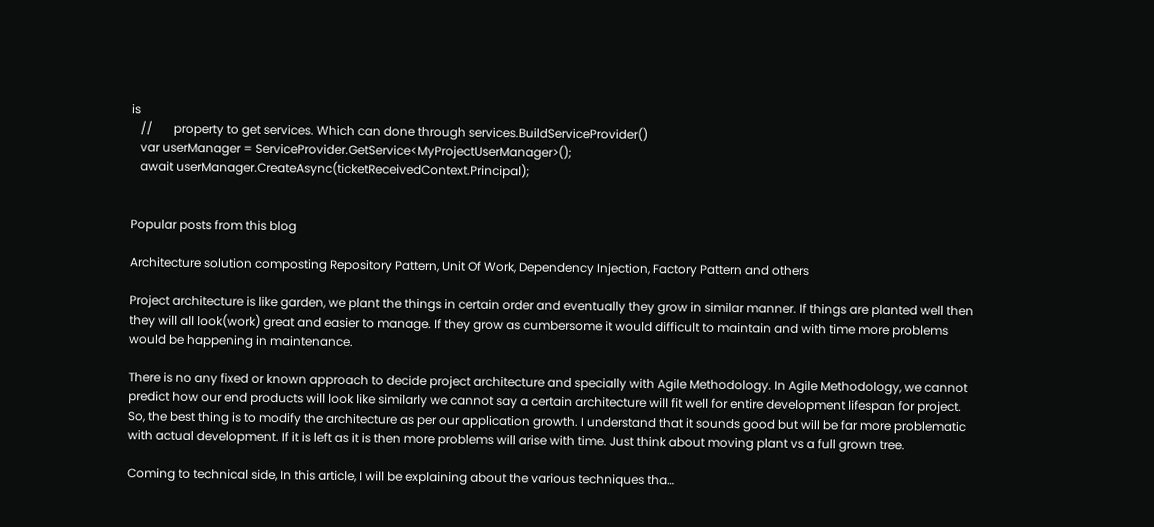is
   //       property to get services. Which can done through services.BuildServiceProvider()
   var userManager = ServiceProvider.GetService<MyProjectUserManager>();
   await userManager.CreateAsync(ticketReceivedContext.Principal);


Popular posts from this blog

Architecture solution composting Repository Pattern, Unit Of Work, Dependency Injection, Factory Pattern and others

Project architecture is like garden, we plant the things in certain order and eventually they grow in similar manner. If things are planted well then they will all look(work) great and easier to manage. If they grow as cumbersome it would difficult to maintain and with time more problems would be happening in maintenance.

There is no any fixed or known approach to decide project architecture and specially with Agile Methodology. In Agile Methodology, we cannot predict how our end products will look like similarly we cannot say a certain architecture will fit well for entire development lifespan for project. So, the best thing is to modify the architecture as per our application growth. I understand that it sounds good but will be far more problematic with actual development. If it is left as it is then more problems will arise with time. Just think about moving plant vs a full grown tree.

Coming to technical side, In this article, I will be explaining about the various techniques tha…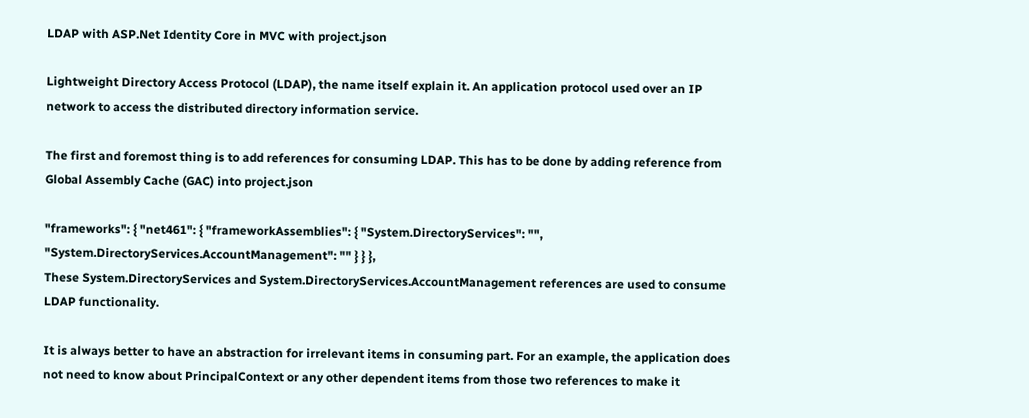LDAP with ASP.Net Identity Core in MVC with project.json

Lightweight Directory Access Protocol (LDAP), the name itself explain it. An application protocol used over an IP network to access the distributed directory information service.

The first and foremost thing is to add references for consuming LDAP. This has to be done by adding reference from Global Assembly Cache (GAC) into project.json

"frameworks": { "net461": { "frameworkAssemblies": { "System.DirectoryServices": "", "System.DirectoryServices.AccountManagement": "" } } },
These System.DirectoryServices and System.DirectoryServices.AccountManagement references are used to consume LDAP functionality.

It is always better to have an abstraction for irrelevant items in consuming part. For an example, the application does not need to know about PrincipalContext or any other dependent items from those two references to make it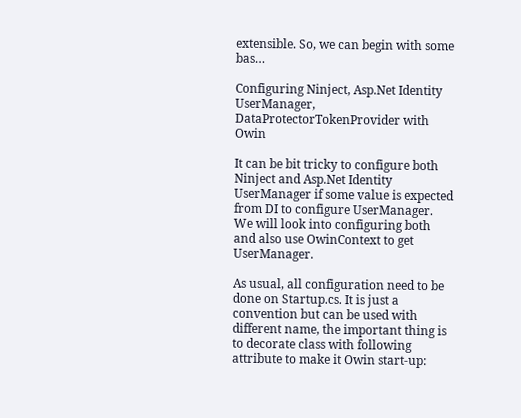extensible. So, we can begin with some bas…

Configuring Ninject, Asp.Net Identity UserManager, DataProtectorTokenProvider with Owin

It can be bit tricky to configure both Ninject and Asp.Net Identity UserManager if some value is expected from DI to configure UserManager. We will look into configuring both and also use OwinContext to get UserManager.

As usual, all configuration need to be done on Startup.cs. It is just a convention but can be used with different name, the important thing is to decorate class with following attribute to make it Owin start-up: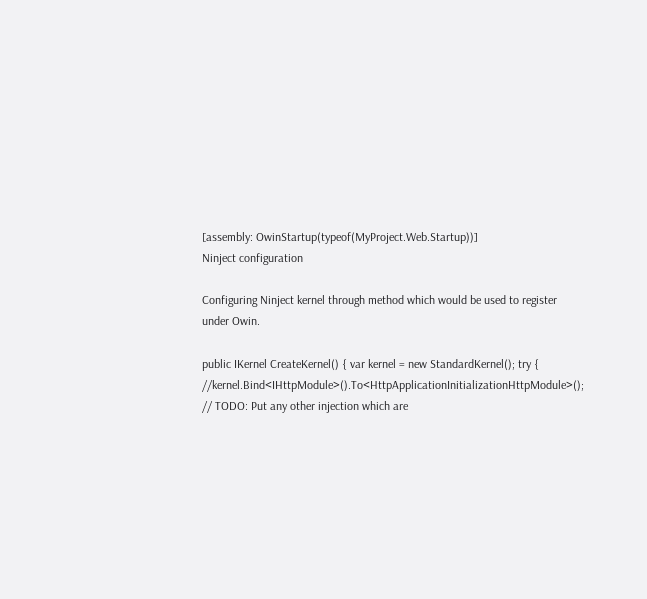[assembly: OwinStartup(typeof(MyProject.Web.Startup))]
Ninject configuration

Configuring Ninject kernel through method which would be used to register under Owin.

public IKernel CreateKernel() { var kernel = new StandardKernel(); try { //kernel.Bind<IHttpModule>().To<HttpApplicationInitializationHttpModule>(); // TODO: Put any other injection which are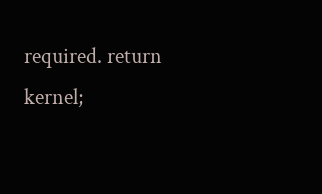required. return kernel;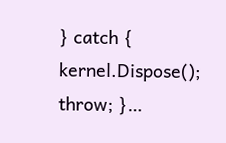} catch { kernel.Dispose(); throw; }…